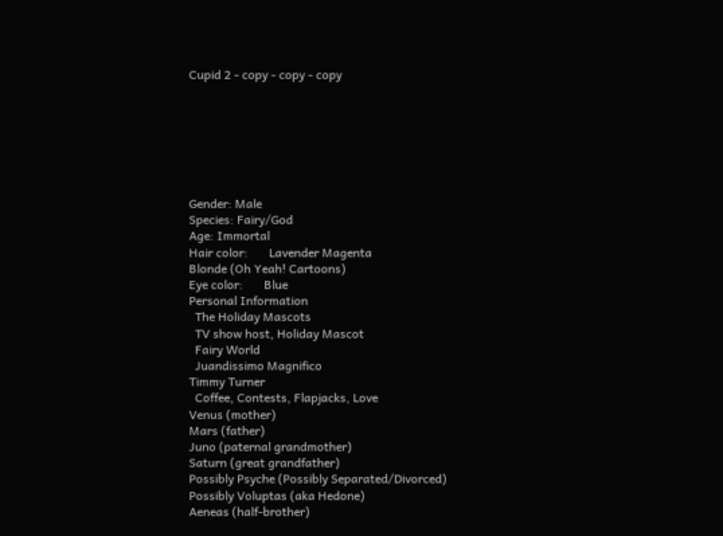Cupid 2 - copy - copy - copy







Gender: Male
Species: Fairy/God
Age: Immortal
Hair color:       Lavender Magenta
Blonde (Oh Yeah! Cartoons)
Eye color:       Blue
Personal Information
  The Holiday Mascots
  TV show host, Holiday Mascot
  Fairy World
  Juandissimo Magnifico
Timmy Turner
  Coffee, Contests, Flapjacks, Love
Venus (mother)
Mars (father)
Juno (paternal grandmother)
Saturn (great grandfather)
Possibly Psyche (Possibly Separated/Divorced)
Possibly Voluptas (aka Hedone)
Aeneas (half-brother)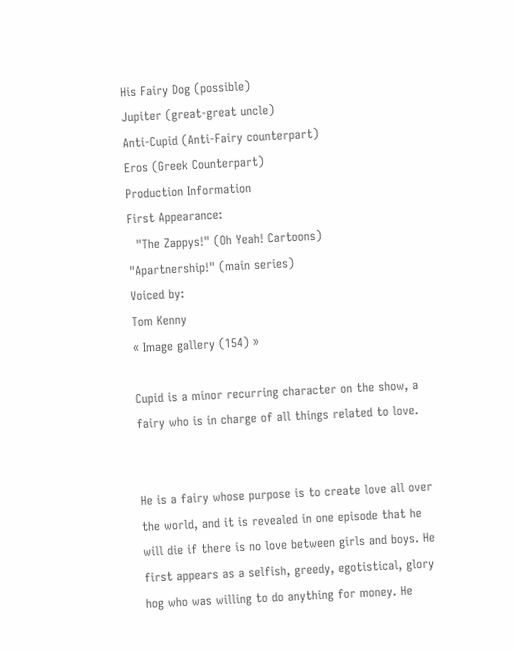His Fairy Dog (possible)
Jupiter (great-great uncle)
Anti-Cupid (Anti-Fairy counterpart)
Eros (Greek Counterpart)
Production Information
First Appearance:
  "The Zappys!" (Oh Yeah! Cartoons)
"Apartnership!" (main series)
Voiced by:
Tom Kenny
« Image gallery (154) »

Cupid is a minor recurring character on the show, a fairy who is in charge of all things related to love.


He is a fairy whose purpose is to create love all over the world, and it is revealed in one episode that he will die if there is no love between girls and boys. He first appears as a selfish, greedy, egotistical, glory hog who was willing to do anything for money. He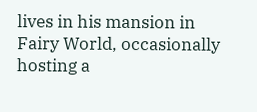lives in his mansion in Fairy World, occasionally hosting a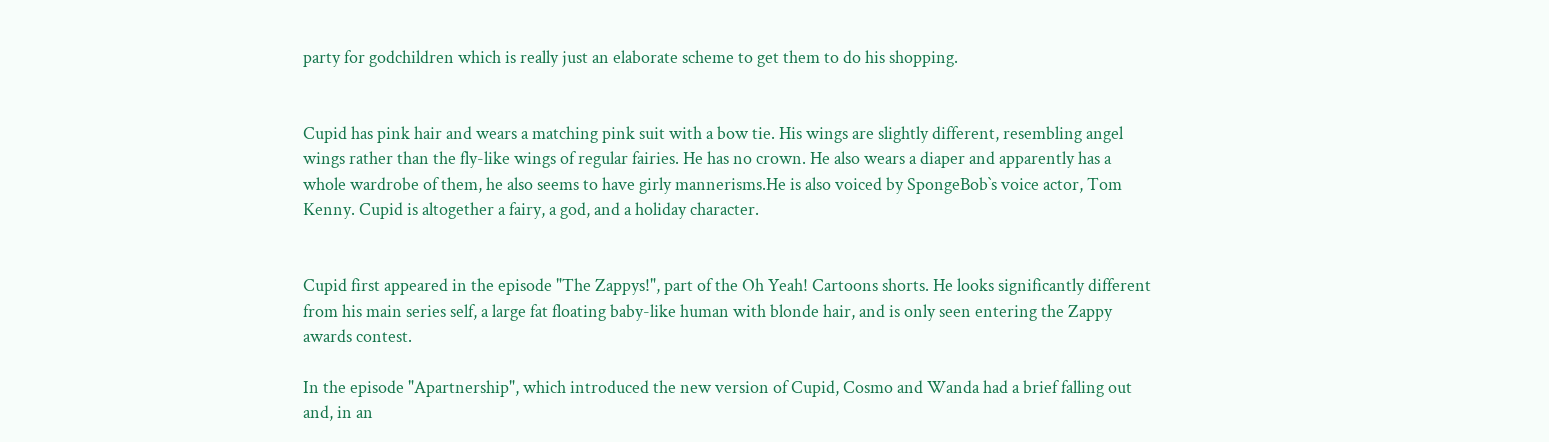party for godchildren which is really just an elaborate scheme to get them to do his shopping.


Cupid has pink hair and wears a matching pink suit with a bow tie. His wings are slightly different, resembling angel wings rather than the fly-like wings of regular fairies. He has no crown. He also wears a diaper and apparently has a whole wardrobe of them, he also seems to have girly mannerisms.He is also voiced by SpongeBob`s voice actor, Tom Kenny. Cupid is altogether a fairy, a god, and a holiday character.


Cupid first appeared in the episode "The Zappys!", part of the Oh Yeah! Cartoons shorts. He looks significantly different from his main series self, a large fat floating baby-like human with blonde hair, and is only seen entering the Zappy awards contest.

In the episode "Apartnership", which introduced the new version of Cupid, Cosmo and Wanda had a brief falling out and, in an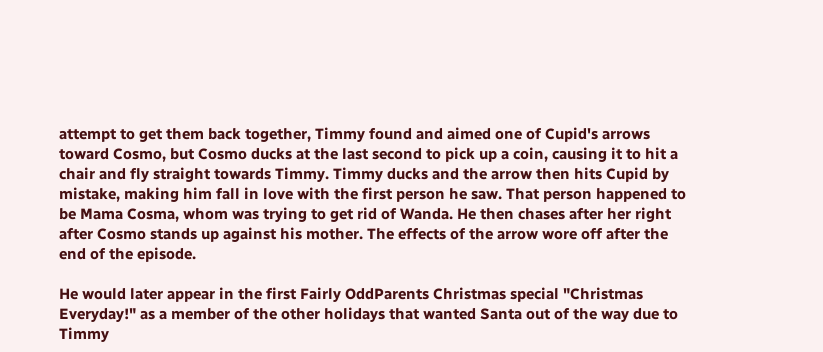attempt to get them back together, Timmy found and aimed one of Cupid's arrows toward Cosmo, but Cosmo ducks at the last second to pick up a coin, causing it to hit a chair and fly straight towards Timmy. Timmy ducks and the arrow then hits Cupid by mistake, making him fall in love with the first person he saw. That person happened to be Mama Cosma, whom was trying to get rid of Wanda. He then chases after her right after Cosmo stands up against his mother. The effects of the arrow wore off after the end of the episode.

He would later appear in the first Fairly OddParents Christmas special "Christmas Everyday!" as a member of the other holidays that wanted Santa out of the way due to Timmy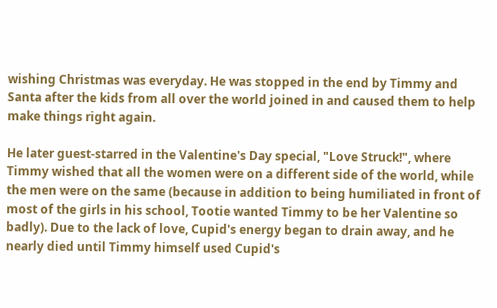wishing Christmas was everyday. He was stopped in the end by Timmy and Santa after the kids from all over the world joined in and caused them to help make things right again.

He later guest-starred in the Valentine's Day special, "Love Struck!", where Timmy wished that all the women were on a different side of the world, while the men were on the same (because in addition to being humiliated in front of most of the girls in his school, Tootie wanted Timmy to be her Valentine so badly). Due to the lack of love, Cupid's energy began to drain away, and he nearly died until Timmy himself used Cupid's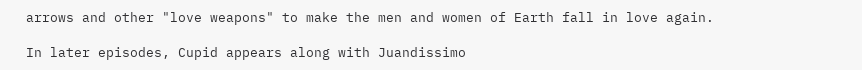arrows and other "love weapons" to make the men and women of Earth fall in love again.

In later episodes, Cupid appears along with Juandissimo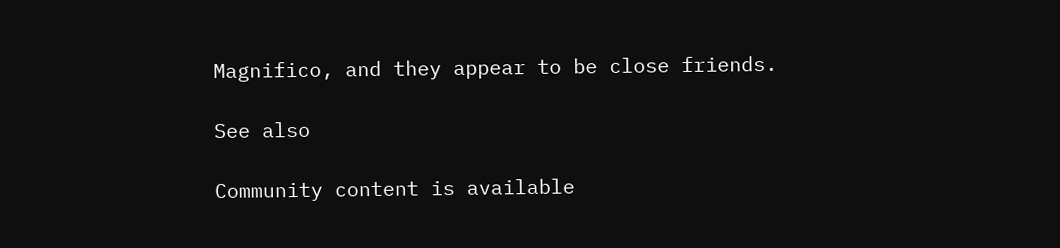Magnifico, and they appear to be close friends.

See also

Community content is available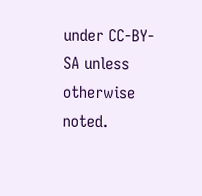under CC-BY-SA unless otherwise noted.